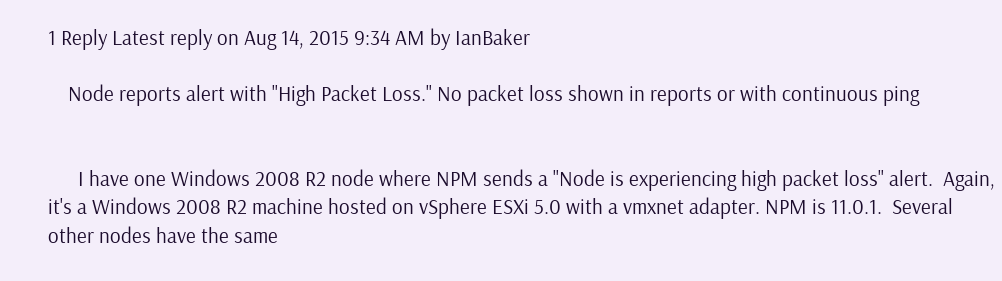1 Reply Latest reply on Aug 14, 2015 9:34 AM by IanBaker

    Node reports alert with "High Packet Loss." No packet loss shown in reports or with continuous ping


      I have one Windows 2008 R2 node where NPM sends a "Node is experiencing high packet loss" alert.  Again, it's a Windows 2008 R2 machine hosted on vSphere ESXi 5.0 with a vmxnet adapter. NPM is 11.0.1.  Several other nodes have the same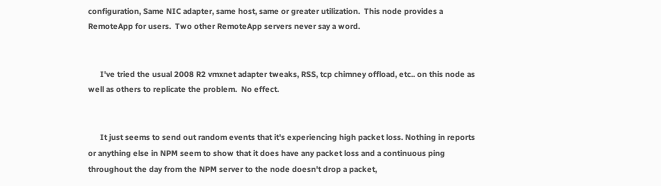configuration, Same NIC adapter, same host, same or greater utilization.  This node provides a RemoteApp for users.  Two other RemoteApp servers never say a word.


      I've tried the usual 2008 R2 vmxnet adapter tweaks, RSS, tcp chimney offload, etc.. on this node as well as others to replicate the problem.  No effect.


      It just seems to send out random events that it's experiencing high packet loss. Nothing in reports or anything else in NPM seem to show that it does have any packet loss and a continuous ping throughout the day from the NPM server to the node doesn't drop a packet,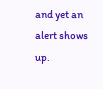and yet an alert shows up.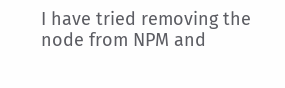I have tried removing the node from NPM and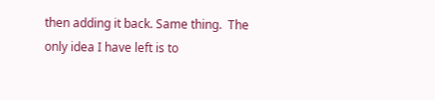then adding it back. Same thing.  The only idea I have left is to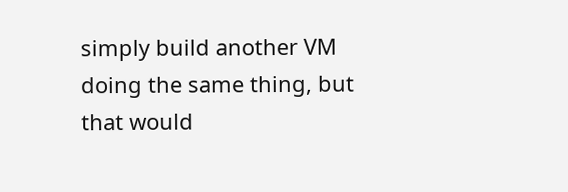simply build another VM doing the same thing, but that would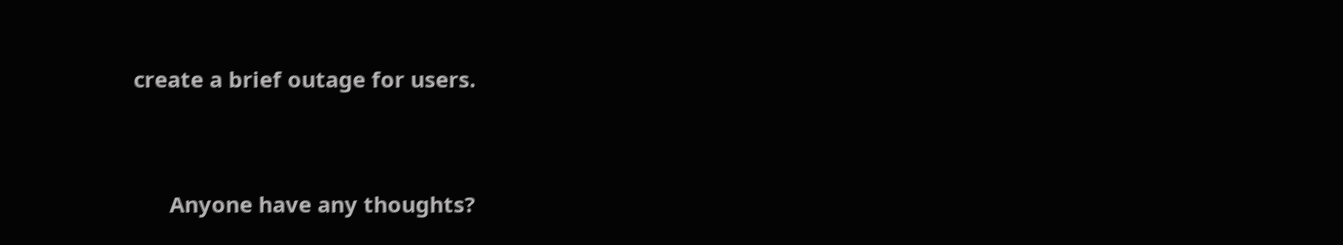create a brief outage for users.


      Anyone have any thoughts?